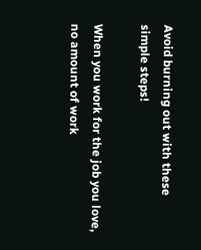Avoid burning out with these simple steps!

When you work for the job you love, no amount of work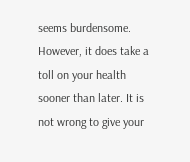seems burdensome. However, it does take a toll on your health sooner than later. It is not wrong to give your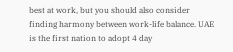best at work, but you should also consider finding harmony between work-life balance. UAE is the first nation to adopt 4 day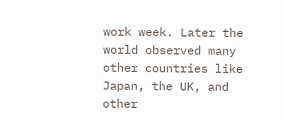work week. Later the world observed many other countries like Japan, the UK, and other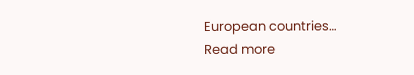European countries…
Read more